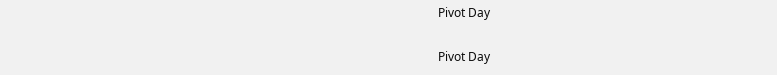Pivot Day

Pivot Day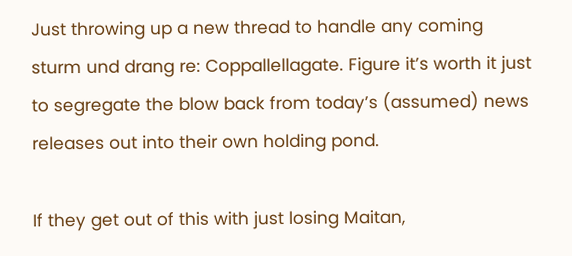Just throwing up a new thread to handle any coming sturm und drang re: Coppallellagate. Figure it’s worth it just to segregate the blow back from today’s (assumed) news releases out into their own holding pond.

If they get out of this with just losing Maitan,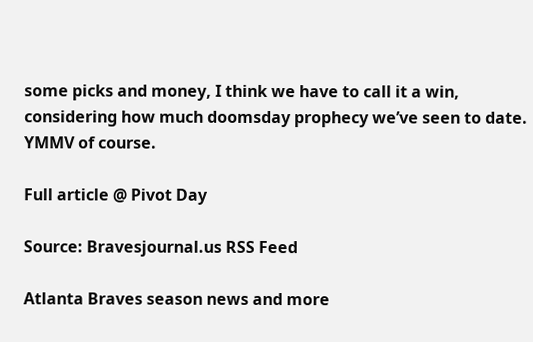some picks and money, I think we have to call it a win, considering how much doomsday prophecy we’ve seen to date. YMMV of course.

Full article @ Pivot Day

Source: Bravesjournal.us RSS Feed

Atlanta Braves season news and more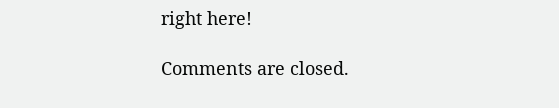right here!

Comments are closed.